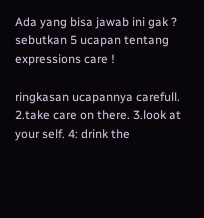Ada yang bisa jawab ini gak ?
sebutkan 5 ucapan tentang expressions care !

ringkasan ucapannya carefull. 2.take care on there. 3.look at your self. 4: drink the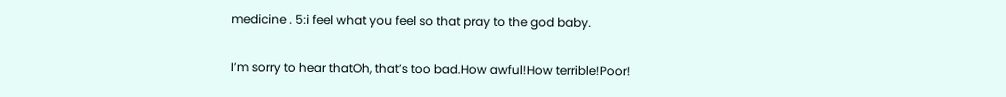medicine . 5:i feel what you feel so that pray to the god baby.


I’m sorry to hear thatOh, that’s too bad.How awful!How terrible!Poor!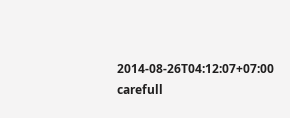2014-08-26T04:12:07+07:00 carefull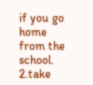if you go home from the school.
2.take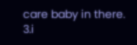care baby in there.
3.i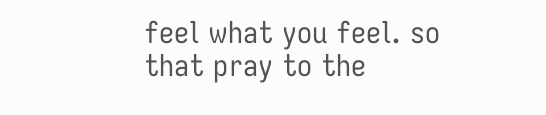feel what you feel. so that pray to the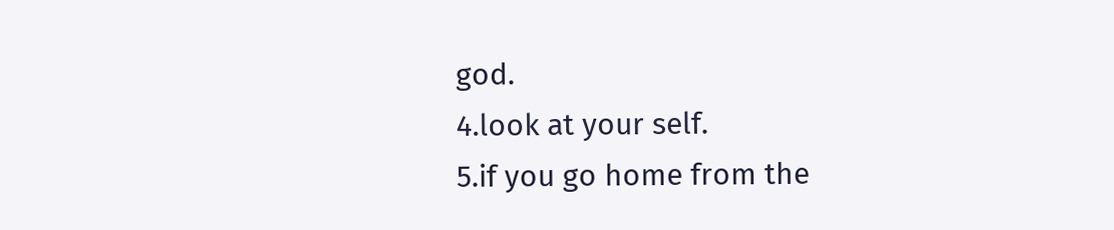god.
4.look at your self.
5.if you go home from the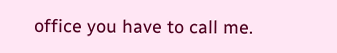office you have to call me.